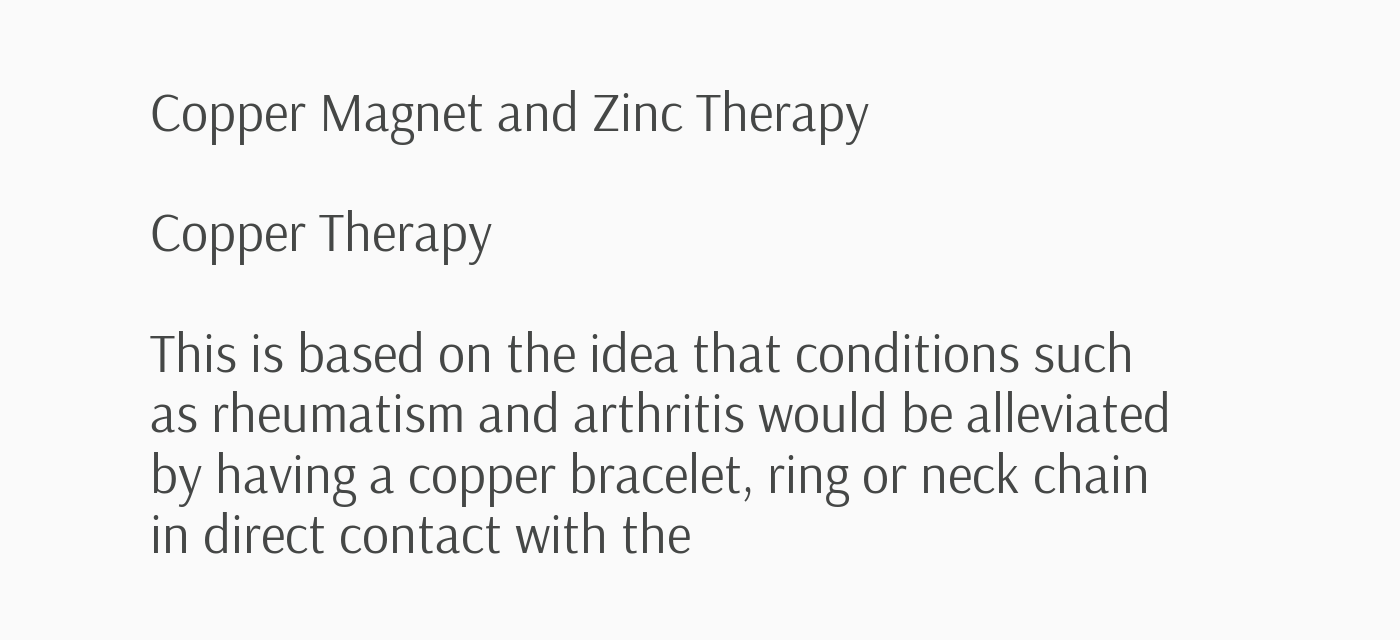Copper Magnet and Zinc Therapy

Copper Therapy

This is based on the idea that conditions such as rheumatism and arthritis would be alleviated by having a copper bracelet, ring or neck chain in direct contact with the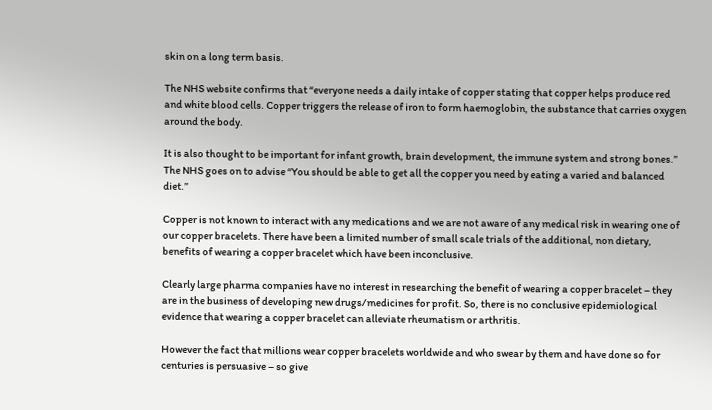skin on a long term basis.

The NHS website confirms that “everyone needs a daily intake of copper stating that copper helps produce red and white blood cells. Copper triggers the release of iron to form haemoglobin, the substance that carries oxygen around the body.

It is also thought to be important for infant growth, brain development, the immune system and strong bones.” The NHS goes on to advise “You should be able to get all the copper you need by eating a varied and balanced diet.”

Copper is not known to interact with any medications and we are not aware of any medical risk in wearing one of our copper bracelets. There have been a limited number of small scale trials of the additional, non dietary, benefits of wearing a copper bracelet which have been inconclusive.

Clearly large pharma companies have no interest in researching the benefit of wearing a copper bracelet – they are in the business of developing new drugs/medicines for profit. So, there is no conclusive epidemiological evidence that wearing a copper bracelet can alleviate rheumatism or arthritis.

However the fact that millions wear copper bracelets worldwide and who swear by them and have done so for centuries is persuasive – so give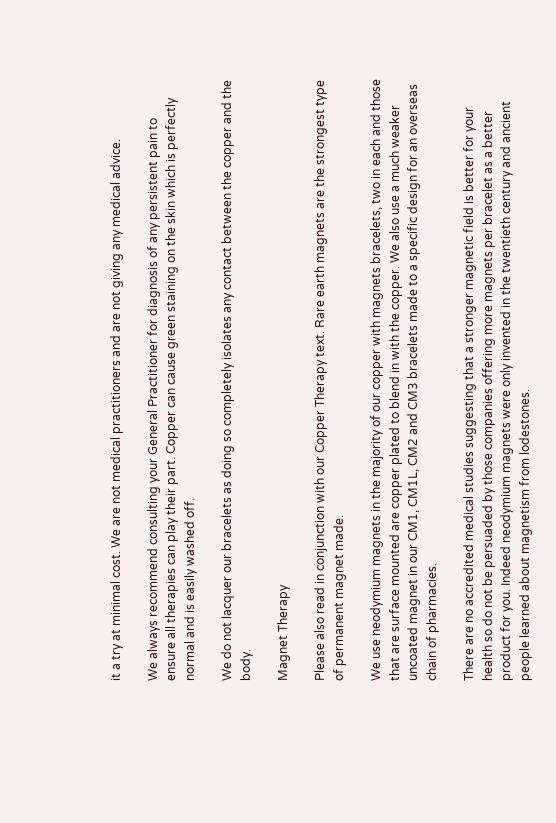it a try at minimal cost. We are not medical practitioners and are not giving any medical advice.

We always recommend consulting your General Practitioner for diagnosis of any persistent pain to ensure all therapies can play their part. Copper can cause green staining on the skin which is perfectly normal and is easily washed off.

We do not lacquer our bracelets as doing so completely isolates any contact between the copper and the body.

Magnet Therapy

Please also read in conjunction with our Copper Therapy text. Rare earth magnets are the strongest type of permanent magnet made.

We use neodymium magnets in the majority of our copper with magnets bracelets, two in each and those that are surface mounted are copper plated to blend in with the copper. We also use a much weaker uncoated magnet in our CM1, CM1L, CM2 and CM3 bracelets made to a specific design for an overseas chain of pharmacies.

There are no accredited medical studies suggesting that a stronger magnetic field is better for your health so do not be persuaded by those companies offering more magnets per bracelet as a better product for you. Indeed neodymium magnets were only invented in the twentieth century and ancient people learned about magnetism from lodestones.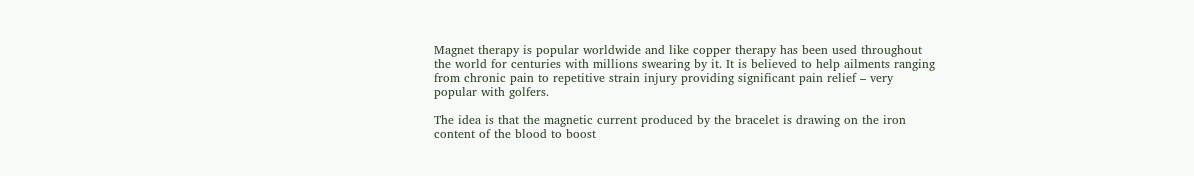Magnet therapy is popular worldwide and like copper therapy has been used throughout the world for centuries with millions swearing by it. It is believed to help ailments ranging from chronic pain to repetitive strain injury providing significant pain relief – very popular with golfers.

The idea is that the magnetic current produced by the bracelet is drawing on the iron content of the blood to boost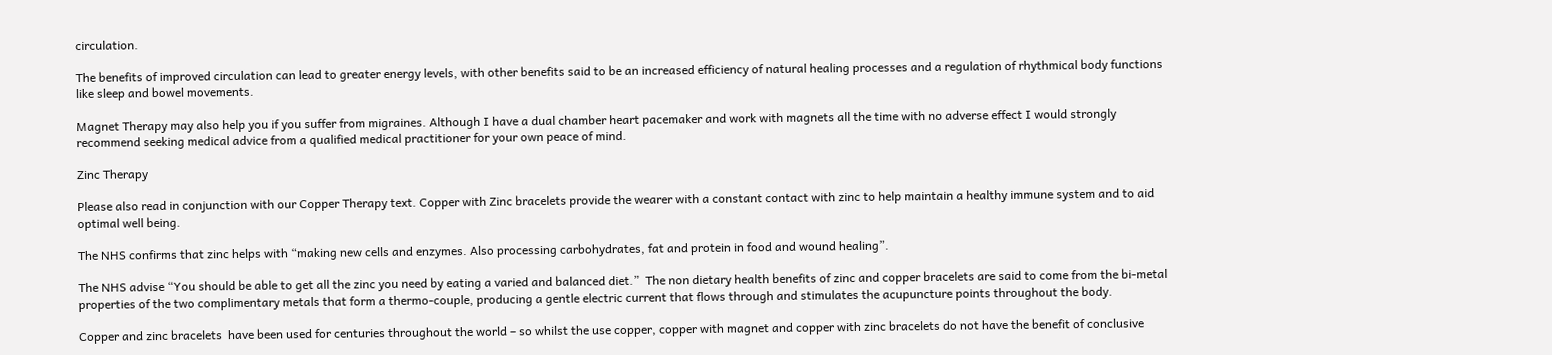circulation.

The benefits of improved circulation can lead to greater energy levels, with other benefits said to be an increased efficiency of natural healing processes and a regulation of rhythmical body functions like sleep and bowel movements.

Magnet Therapy may also help you if you suffer from migraines. Although I have a dual chamber heart pacemaker and work with magnets all the time with no adverse effect I would strongly recommend seeking medical advice from a qualified medical practitioner for your own peace of mind.

Zinc Therapy

Please also read in conjunction with our Copper Therapy text. Copper with Zinc bracelets provide the wearer with a constant contact with zinc to help maintain a healthy immune system and to aid optimal well being.

The NHS confirms that zinc helps with “making new cells and enzymes. Also processing carbohydrates, fat and protein in food and wound healing”.

The NHS advise “You should be able to get all the zinc you need by eating a varied and balanced diet.”  The non dietary health benefits of zinc and copper bracelets are said to come from the bi-metal properties of the two complimentary metals that form a thermo-couple, producing a gentle electric current that flows through and stimulates the acupuncture points throughout the body.

Copper and zinc bracelets  have been used for centuries throughout the world – so whilst the use copper, copper with magnet and copper with zinc bracelets do not have the benefit of conclusive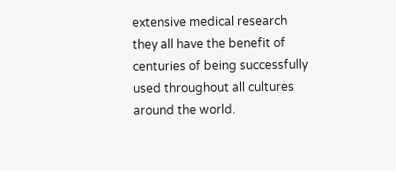extensive medical research they all have the benefit of centuries of being successfully used throughout all cultures around the world.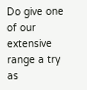Do give one of our extensive range a try as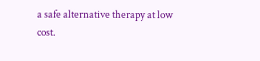a safe alternative therapy at low cost.